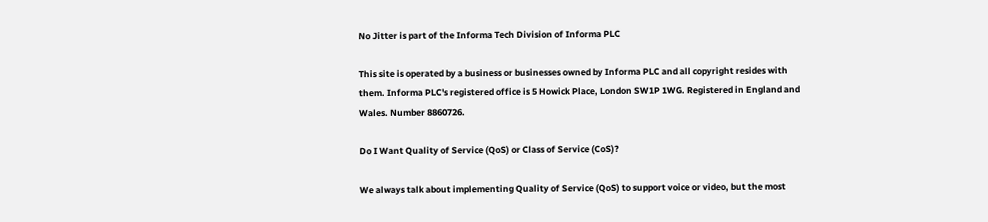No Jitter is part of the Informa Tech Division of Informa PLC

This site is operated by a business or businesses owned by Informa PLC and all copyright resides with them. Informa PLC's registered office is 5 Howick Place, London SW1P 1WG. Registered in England and Wales. Number 8860726.

Do I Want Quality of Service (QoS) or Class of Service (CoS)?

We always talk about implementing Quality of Service (QoS) to support voice or video, but the most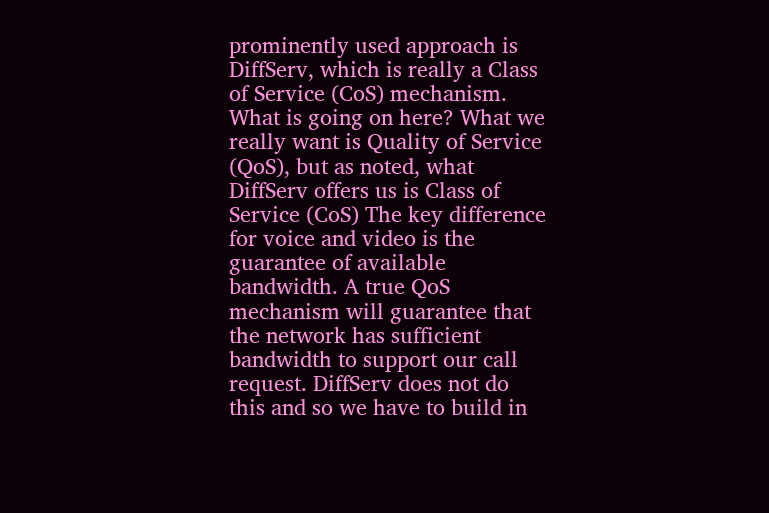prominently used approach is DiffServ, which is really a Class of Service (CoS) mechanism. What is going on here? What we really want is Quality of Service (QoS), but as noted, what DiffServ offers us is Class of Service (CoS) The key difference for voice and video is the guarantee of available bandwidth. A true QoS mechanism will guarantee that the network has sufficient bandwidth to support our call request. DiffServ does not do this and so we have to build in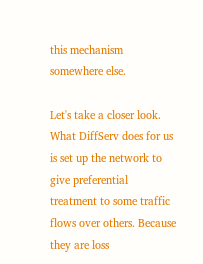this mechanism somewhere else.

Let's take a closer look. What DiffServ does for us is set up the network to give preferential treatment to some traffic flows over others. Because they are loss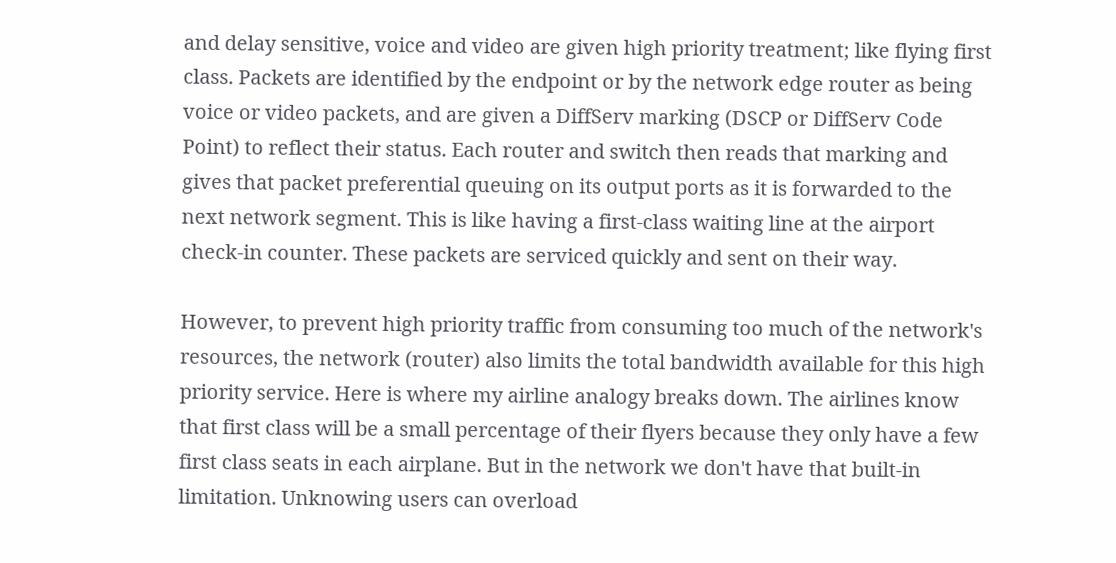and delay sensitive, voice and video are given high priority treatment; like flying first class. Packets are identified by the endpoint or by the network edge router as being voice or video packets, and are given a DiffServ marking (DSCP or DiffServ Code Point) to reflect their status. Each router and switch then reads that marking and gives that packet preferential queuing on its output ports as it is forwarded to the next network segment. This is like having a first-class waiting line at the airport check-in counter. These packets are serviced quickly and sent on their way.

However, to prevent high priority traffic from consuming too much of the network's resources, the network (router) also limits the total bandwidth available for this high priority service. Here is where my airline analogy breaks down. The airlines know that first class will be a small percentage of their flyers because they only have a few first class seats in each airplane. But in the network we don't have that built-in limitation. Unknowing users can overload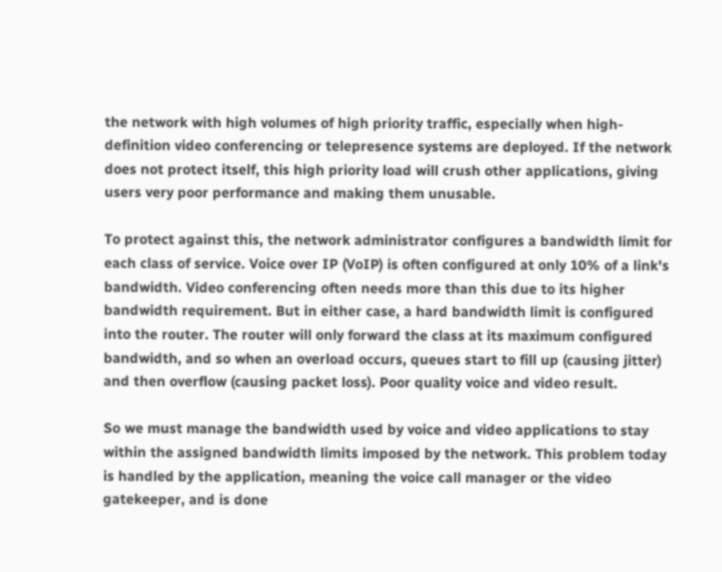the network with high volumes of high priority traffic, especially when high-definition video conferencing or telepresence systems are deployed. If the network does not protect itself, this high priority load will crush other applications, giving users very poor performance and making them unusable.

To protect against this, the network administrator configures a bandwidth limit for each class of service. Voice over IP (VoIP) is often configured at only 10% of a link's bandwidth. Video conferencing often needs more than this due to its higher bandwidth requirement. But in either case, a hard bandwidth limit is configured into the router. The router will only forward the class at its maximum configured bandwidth, and so when an overload occurs, queues start to fill up (causing jitter) and then overflow (causing packet loss). Poor quality voice and video result.

So we must manage the bandwidth used by voice and video applications to stay within the assigned bandwidth limits imposed by the network. This problem today is handled by the application, meaning the voice call manager or the video gatekeeper, and is done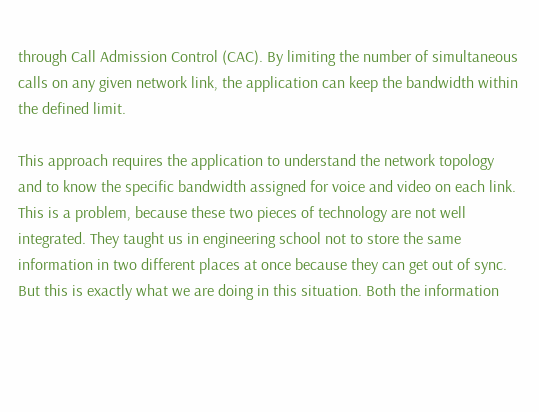through Call Admission Control (CAC). By limiting the number of simultaneous calls on any given network link, the application can keep the bandwidth within the defined limit.

This approach requires the application to understand the network topology and to know the specific bandwidth assigned for voice and video on each link. This is a problem, because these two pieces of technology are not well integrated. They taught us in engineering school not to store the same information in two different places at once because they can get out of sync. But this is exactly what we are doing in this situation. Both the information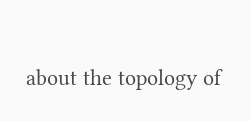about the topology of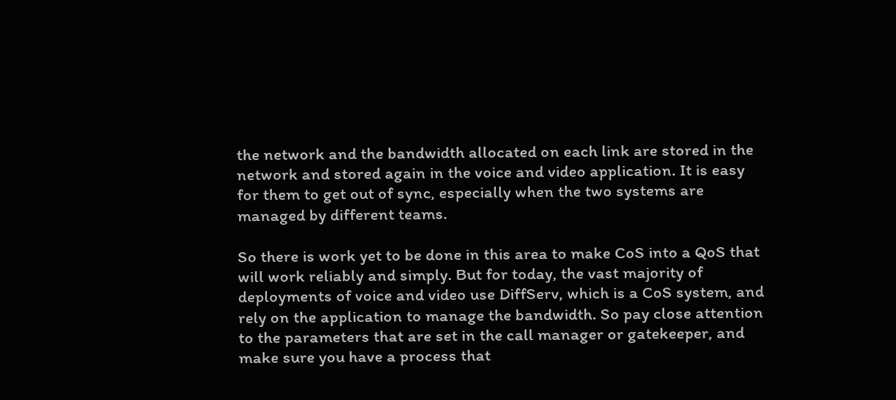the network and the bandwidth allocated on each link are stored in the network and stored again in the voice and video application. It is easy for them to get out of sync, especially when the two systems are managed by different teams.

So there is work yet to be done in this area to make CoS into a QoS that will work reliably and simply. But for today, the vast majority of deployments of voice and video use DiffServ, which is a CoS system, and rely on the application to manage the bandwidth. So pay close attention to the parameters that are set in the call manager or gatekeeper, and make sure you have a process that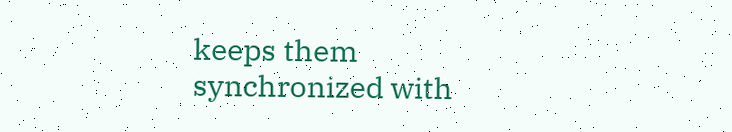keeps them synchronized with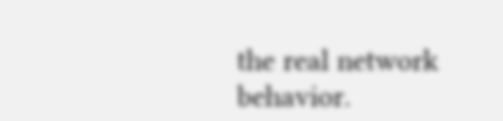the real network behavior.